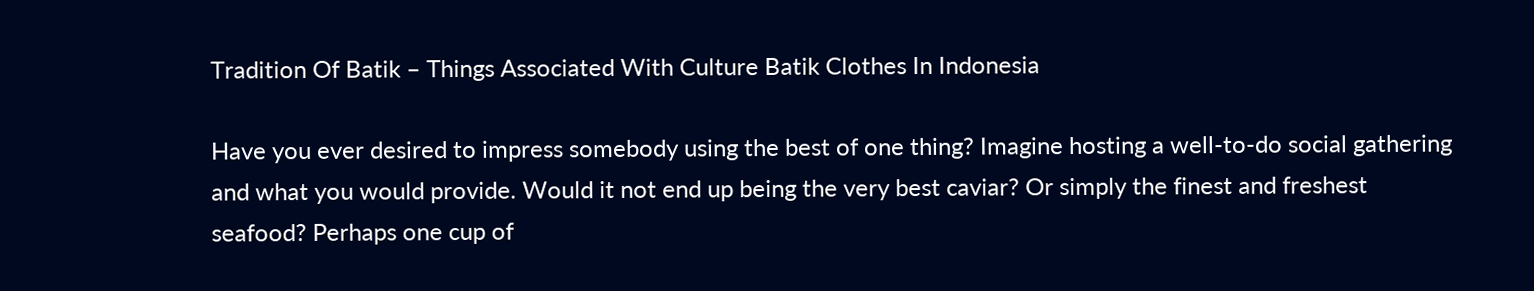Tradition Of Batik – Things Associated With Culture Batik Clothes In Indonesia

Have you ever desired to impress somebody using the best of one thing? Imagine hosting a well-to-do social gathering and what you would provide. Would it not end up being the very best caviar? Or simply the finest and freshest seafood? Perhaps one cup of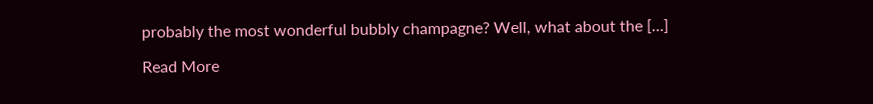probably the most wonderful bubbly champagne? Well, what about the […]

Read More